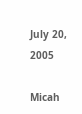July 20, 2005

Micah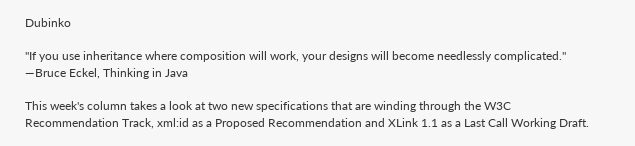Dubinko

"If you use inheritance where composition will work, your designs will become needlessly complicated." —Bruce Eckel, Thinking in Java

This week's column takes a look at two new specifications that are winding through the W3C Recommendation Track, xml:id as a Proposed Recommendation and XLink 1.1 as a Last Call Working Draft.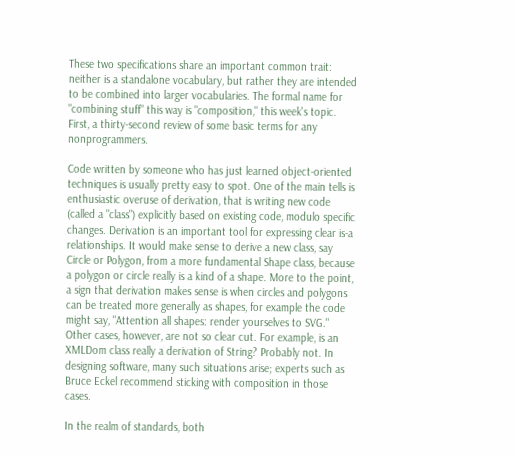These two specifications share an important common trait: neither is a standalone vocabulary, but rather they are intended to be combined into larger vocabularies. The formal name for "combining stuff" this way is "composition," this week's topic. First, a thirty-second review of some basic terms for any nonprogrammers.

Code written by someone who has just learned object-oriented techniques is usually pretty easy to spot. One of the main tells is enthusiastic overuse of derivation, that is writing new code (called a "class") explicitly based on existing code, modulo specific changes. Derivation is an important tool for expressing clear is-a relationships. It would make sense to derive a new class, say Circle or Polygon, from a more fundamental Shape class, because a polygon or circle really is a kind of a shape. More to the point, a sign that derivation makes sense is when circles and polygons can be treated more generally as shapes, for example the code might say, "Attention all shapes: render yourselves to SVG." Other cases, however, are not so clear cut. For example, is an XMLDom class really a derivation of String? Probably not. In designing software, many such situations arise; experts such as Bruce Eckel recommend sticking with composition in those cases.

In the realm of standards, both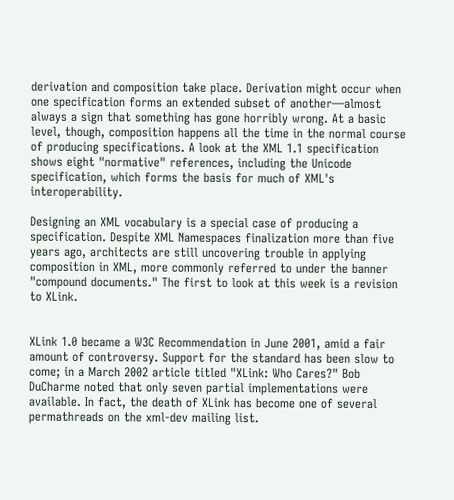derivation and composition take place. Derivation might occur when one specification forms an extended subset of another—almost always a sign that something has gone horribly wrong. At a basic level, though, composition happens all the time in the normal course of producing specifications. A look at the XML 1.1 specification shows eight "normative" references, including the Unicode specification, which forms the basis for much of XML's interoperability.

Designing an XML vocabulary is a special case of producing a specification. Despite XML Namespaces finalization more than five years ago, architects are still uncovering trouble in applying composition in XML, more commonly referred to under the banner "compound documents." The first to look at this week is a revision to XLink.


XLink 1.0 became a W3C Recommendation in June 2001, amid a fair amount of controversy. Support for the standard has been slow to come; in a March 2002 article titled "XLink: Who Cares?" Bob DuCharme noted that only seven partial implementations were available. In fact, the death of XLink has become one of several permathreads on the xml-dev mailing list.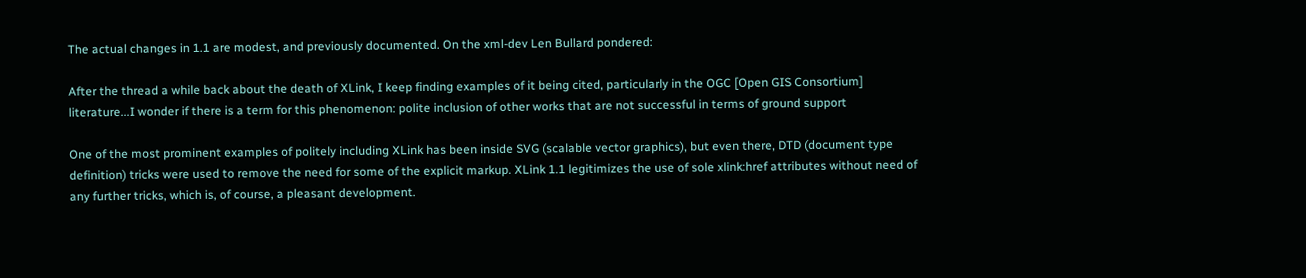The actual changes in 1.1 are modest, and previously documented. On the xml-dev Len Bullard pondered:

After the thread a while back about the death of XLink, I keep finding examples of it being cited, particularly in the OGC [Open GIS Consortium] literature...I wonder if there is a term for this phenomenon: polite inclusion of other works that are not successful in terms of ground support

One of the most prominent examples of politely including XLink has been inside SVG (scalable vector graphics), but even there, DTD (document type definition) tricks were used to remove the need for some of the explicit markup. XLink 1.1 legitimizes the use of sole xlink:href attributes without need of any further tricks, which is, of course, a pleasant development.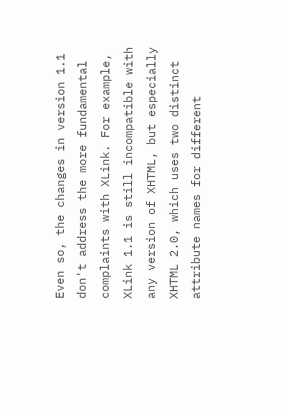Even so, the changes in version 1.1 don't address the more fundamental complaints with XLink. For example, XLink 1.1 is still incompatible with any version of XHTML, but especially XHTML 2.0, which uses two distinct attribute names for different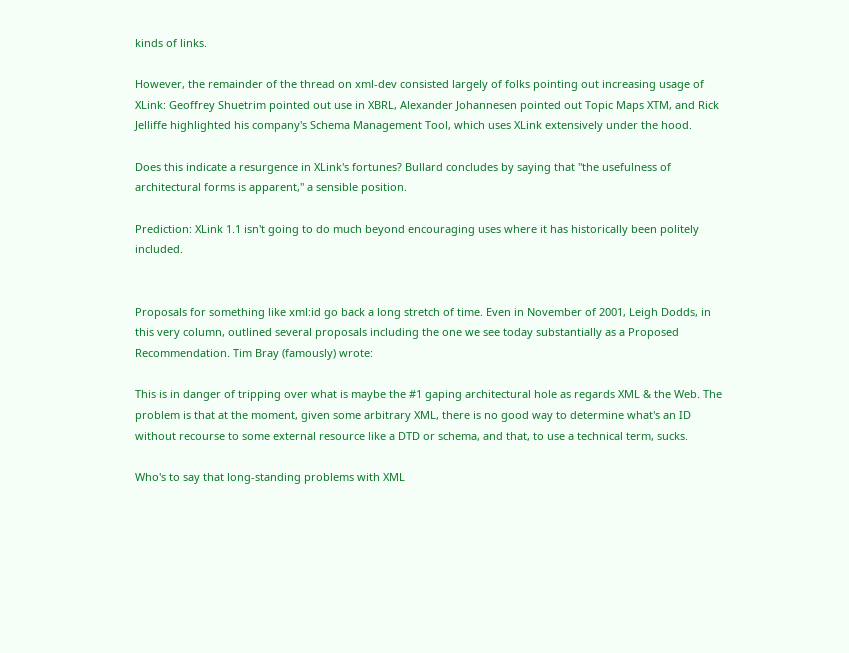kinds of links.

However, the remainder of the thread on xml-dev consisted largely of folks pointing out increasing usage of XLink: Geoffrey Shuetrim pointed out use in XBRL, Alexander Johannesen pointed out Topic Maps XTM, and Rick Jelliffe highlighted his company's Schema Management Tool, which uses XLink extensively under the hood.

Does this indicate a resurgence in XLink's fortunes? Bullard concludes by saying that "the usefulness of architectural forms is apparent," a sensible position.

Prediction: XLink 1.1 isn't going to do much beyond encouraging uses where it has historically been politely included.


Proposals for something like xml:id go back a long stretch of time. Even in November of 2001, Leigh Dodds, in this very column, outlined several proposals including the one we see today substantially as a Proposed Recommendation. Tim Bray (famously) wrote:

This is in danger of tripping over what is maybe the #1 gaping architectural hole as regards XML & the Web. The problem is that at the moment, given some arbitrary XML, there is no good way to determine what's an ID without recourse to some external resource like a DTD or schema, and that, to use a technical term, sucks.

Who's to say that long-standing problems with XML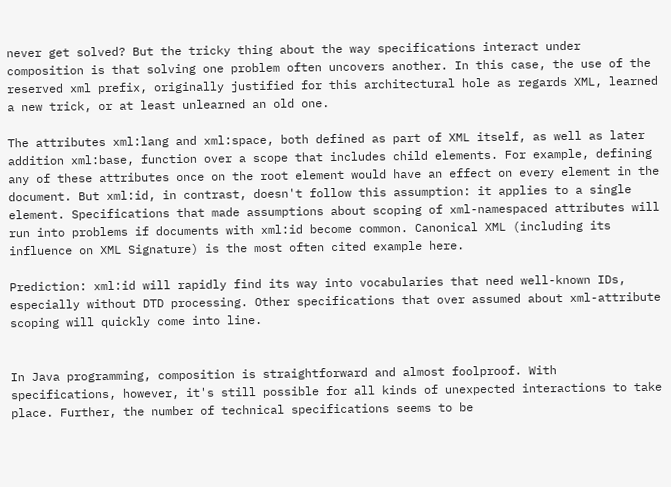never get solved? But the tricky thing about the way specifications interact under composition is that solving one problem often uncovers another. In this case, the use of the reserved xml prefix, originally justified for this architectural hole as regards XML, learned a new trick, or at least unlearned an old one.

The attributes xml:lang and xml:space, both defined as part of XML itself, as well as later addition xml:base, function over a scope that includes child elements. For example, defining any of these attributes once on the root element would have an effect on every element in the document. But xml:id, in contrast, doesn't follow this assumption: it applies to a single element. Specifications that made assumptions about scoping of xml-namespaced attributes will run into problems if documents with xml:id become common. Canonical XML (including its influence on XML Signature) is the most often cited example here.

Prediction: xml:id will rapidly find its way into vocabularies that need well-known IDs, especially without DTD processing. Other specifications that over assumed about xml-attribute scoping will quickly come into line.


In Java programming, composition is straightforward and almost foolproof. With specifications, however, it's still possible for all kinds of unexpected interactions to take place. Further, the number of technical specifications seems to be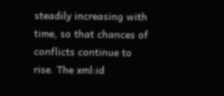steadily increasing with time, so that chances of conflicts continue to rise. The xml:id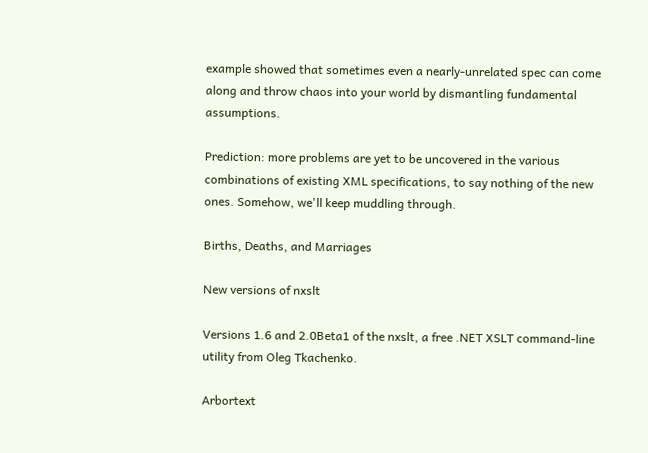example showed that sometimes even a nearly-unrelated spec can come along and throw chaos into your world by dismantling fundamental assumptions.

Prediction: more problems are yet to be uncovered in the various combinations of existing XML specifications, to say nothing of the new ones. Somehow, we'll keep muddling through.

Births, Deaths, and Marriages

New versions of nxslt

Versions 1.6 and 2.0Beta1 of the nxslt, a free .NET XSLT command-line utility from Oleg Tkachenko.

Arbortext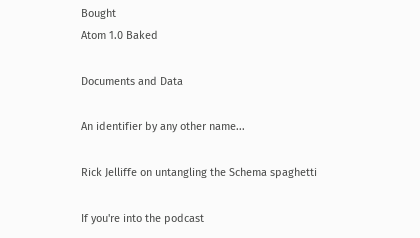Bought
Atom 1.0 Baked

Documents and Data

An identifier by any other name...

Rick Jelliffe on untangling the Schema spaghetti

If you're into the podcast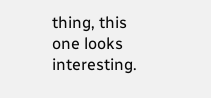thing, this one looks interesting.